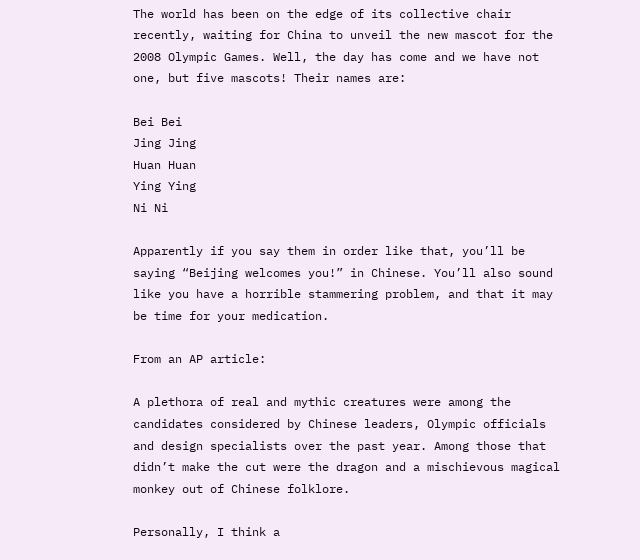The world has been on the edge of its collective chair recently, waiting for China to unveil the new mascot for the 2008 Olympic Games. Well, the day has come and we have not one, but five mascots! Their names are:

Bei Bei
Jing Jing
Huan Huan
Ying Ying
Ni Ni

Apparently if you say them in order like that, you’ll be saying “Beijing welcomes you!” in Chinese. You’ll also sound like you have a horrible stammering problem, and that it may be time for your medication.

From an AP article:

A plethora of real and mythic creatures were among the candidates considered by Chinese leaders, Olympic officials and design specialists over the past year. Among those that didn’t make the cut were the dragon and a mischievous magical monkey out of Chinese folklore.

Personally, I think a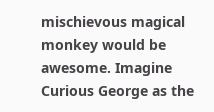mischievous magical monkey would be awesome. Imagine Curious George as the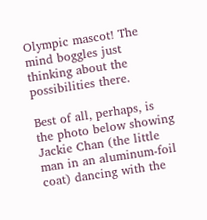Olympic mascot! The mind boggles just thinking about the possibilities there.

Best of all, perhaps, is the photo below showing Jackie Chan (the little man in an aluminum-foil coat) dancing with the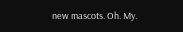new mascots. Oh. My.